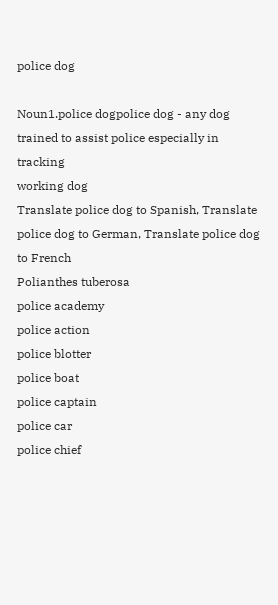police dog

Noun1.police dogpolice dog - any dog trained to assist police especially in tracking
working dog
Translate police dog to Spanish, Translate police dog to German, Translate police dog to French
Polianthes tuberosa
police academy
police action
police blotter
police boat
police captain
police car
police chief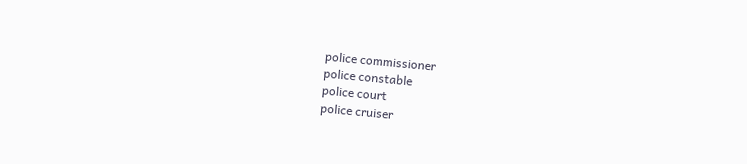police commissioner
police constable
police court
police cruiser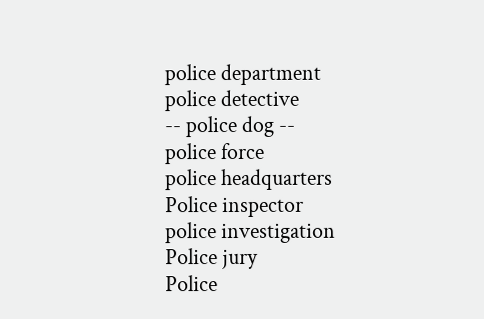police department
police detective
-- police dog --
police force
police headquarters
Police inspector
police investigation
Police jury
Police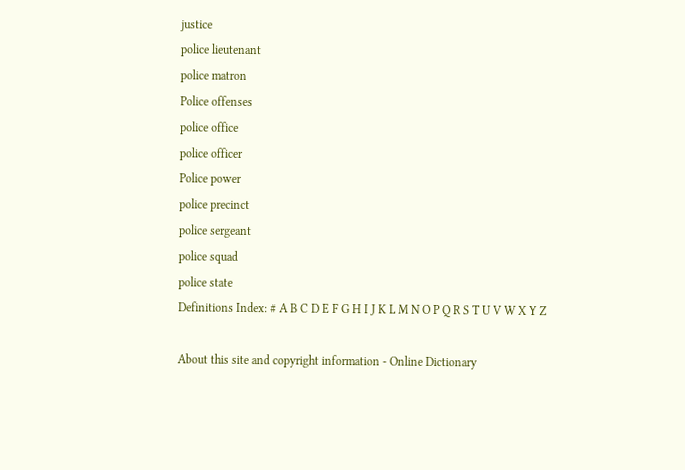justice
police lieutenant
police matron
Police offenses
police office
police officer
Police power
police precinct
police sergeant
police squad
police state
Definitions Index: # A B C D E F G H I J K L M N O P Q R S T U V W X Y Z

About this site and copyright information - Online Dictionary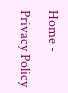Home - Privacy Policy